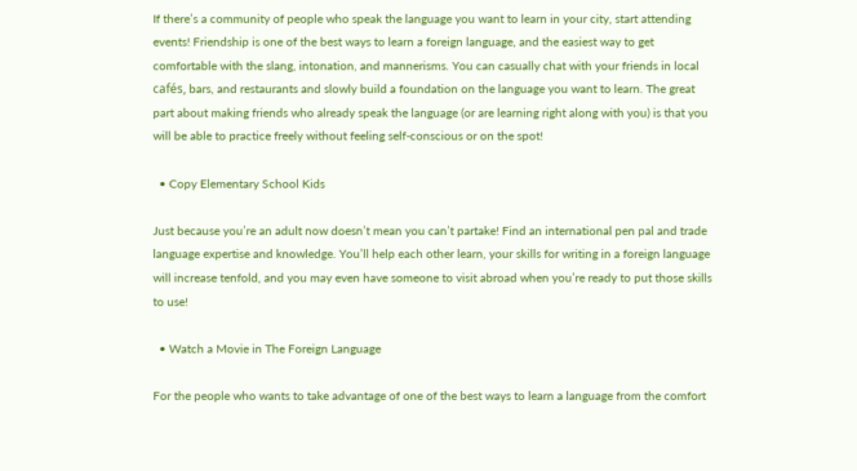If there’s a community of people who speak the language you want to learn in your city, start attending events! Friendship is one of the best ways to learn a foreign language, and the easiest way to get comfortable with the slang, intonation, and mannerisms. You can casually chat with your friends in local cafés, bars, and restaurants and slowly build a foundation on the language you want to learn. The great part about making friends who already speak the language (or are learning right along with you) is that you will be able to practice freely without feeling self-conscious or on the spot!

  • Copy Elementary School Kids

Just because you’re an adult now doesn’t mean you can’t partake! Find an international pen pal and trade language expertise and knowledge. You’ll help each other learn, your skills for writing in a foreign language will increase tenfold, and you may even have someone to visit abroad when you’re ready to put those skills to use!

  • Watch a Movie in The Foreign Language

For the people who wants to take advantage of one of the best ways to learn a language from the comfort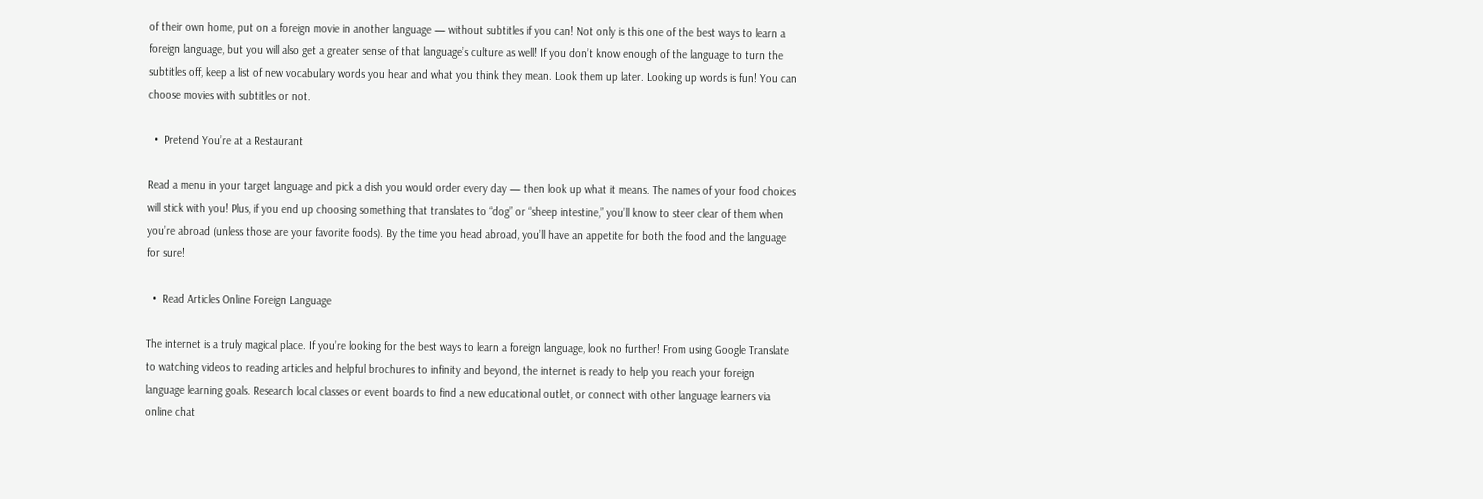of their own home, put on a foreign movie in another language — without subtitles if you can! Not only is this one of the best ways to learn a foreign language, but you will also get a greater sense of that language’s culture as well! If you don’t know enough of the language to turn the subtitles off, keep a list of new vocabulary words you hear and what you think they mean. Look them up later. Looking up words is fun! You can choose movies with subtitles or not.

  •  Pretend You’re at a Restaurant

Read a menu in your target language and pick a dish you would order every day — then look up what it means. The names of your food choices will stick with you! Plus, if you end up choosing something that translates to “dog” or “sheep intestine,” you’ll know to steer clear of them when you’re abroad (unless those are your favorite foods). By the time you head abroad, you’ll have an appetite for both the food and the language for sure!

  •  Read Articles Online Foreign Language

The internet is a truly magical place. If you’re looking for the best ways to learn a foreign language, look no further! From using Google Translate to watching videos to reading articles and helpful brochures to infinity and beyond, the internet is ready to help you reach your foreign language learning goals. Research local classes or event boards to find a new educational outlet, or connect with other language learners via online chat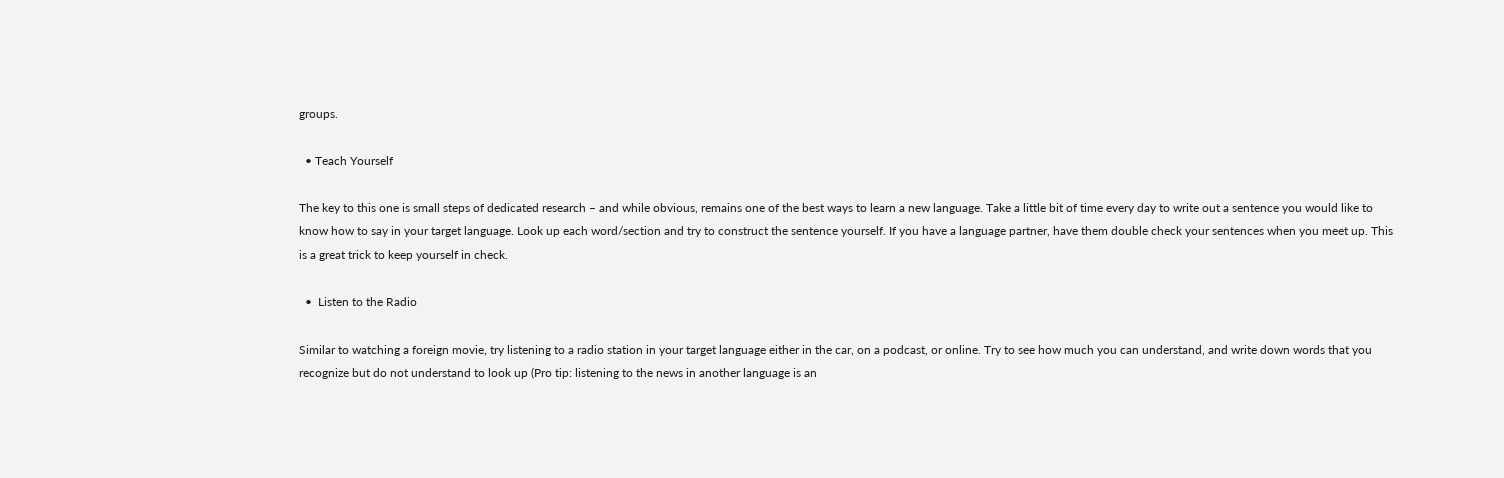groups.

  • Teach Yourself

The key to this one is small steps of dedicated research – and while obvious, remains one of the best ways to learn a new language. Take a little bit of time every day to write out a sentence you would like to know how to say in your target language. Look up each word/section and try to construct the sentence yourself. If you have a language partner, have them double check your sentences when you meet up. This is a great trick to keep yourself in check.

  •  Listen to the Radio

Similar to watching a foreign movie, try listening to a radio station in your target language either in the car, on a podcast, or online. Try to see how much you can understand, and write down words that you recognize but do not understand to look up (Pro tip: listening to the news in another language is an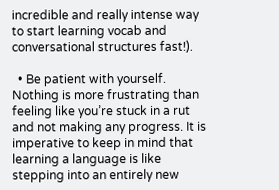incredible and really intense way to start learning vocab and conversational structures fast!).

  • Be patient with yourself. Nothing is more frustrating than feeling like you’re stuck in a rut and not making any progress. It is imperative to keep in mind that learning a language is like stepping into an entirely new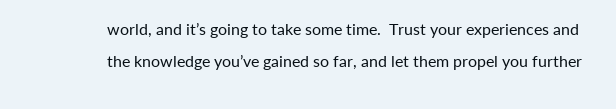world, and it’s going to take some time.  Trust your experiences and the knowledge you’ve gained so far, and let them propel you further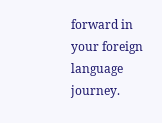forward in your foreign language journey.